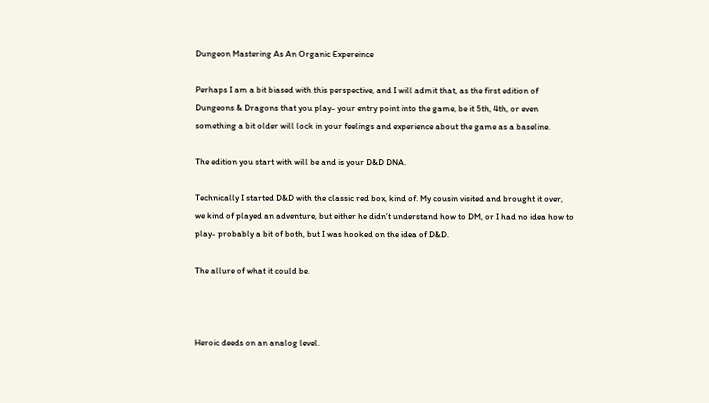Dungeon Mastering As An Organic Expereince

Perhaps I am a bit biased with this perspective, and I will admit that, as the first edition of Dungeons & Dragons that you play- your entry point into the game, be it 5th, 4th, or even something a bit older will lock in your feelings and experience about the game as a baseline.

The edition you start with will be and is your D&D DNA.

Technically I started D&D with the classic red box, kind of. My cousin visited and brought it over, we kind of played an adventure, but either he didn’t understand how to DM, or I had no idea how to play- probably a bit of both, but I was hooked on the idea of D&D.

The allure of what it could be.



Heroic deeds on an analog level.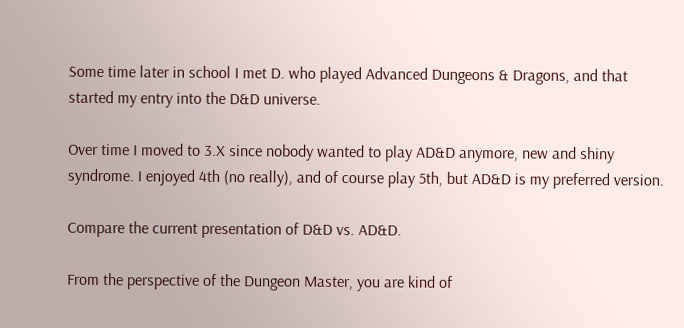Some time later in school I met D. who played Advanced Dungeons & Dragons, and that started my entry into the D&D universe.

Over time I moved to 3.X since nobody wanted to play AD&D anymore, new and shiny syndrome. I enjoyed 4th (no really), and of course play 5th, but AD&D is my preferred version.

Compare the current presentation of D&D vs. AD&D.

From the perspective of the Dungeon Master, you are kind of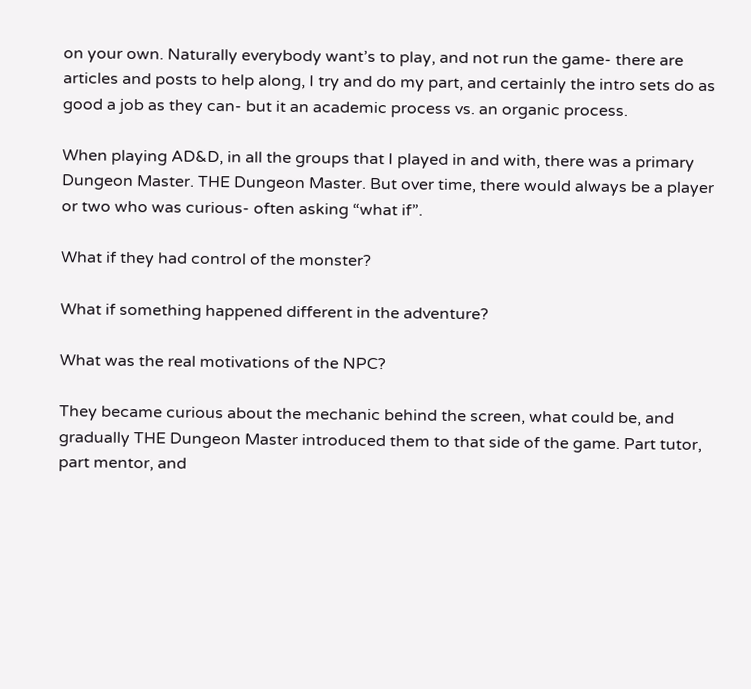on your own. Naturally everybody want’s to play, and not run the game- there are articles and posts to help along, I try and do my part, and certainly the intro sets do as good a job as they can- but it an academic process vs. an organic process.

When playing AD&D, in all the groups that I played in and with, there was a primary Dungeon Master. THE Dungeon Master. But over time, there would always be a player or two who was curious- often asking “what if”.

What if they had control of the monster?

What if something happened different in the adventure?

What was the real motivations of the NPC?

They became curious about the mechanic behind the screen, what could be, and gradually THE Dungeon Master introduced them to that side of the game. Part tutor, part mentor, and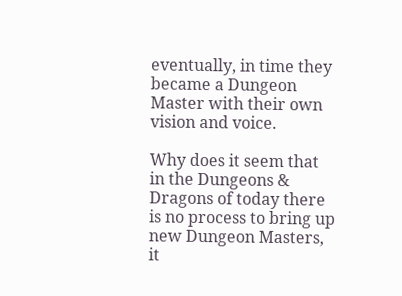eventually, in time they became a Dungeon Master with their own vision and voice.

Why does it seem that in the Dungeons & Dragons of today there is no process to bring up new Dungeon Masters, it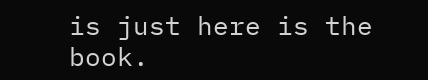is just here is the book.